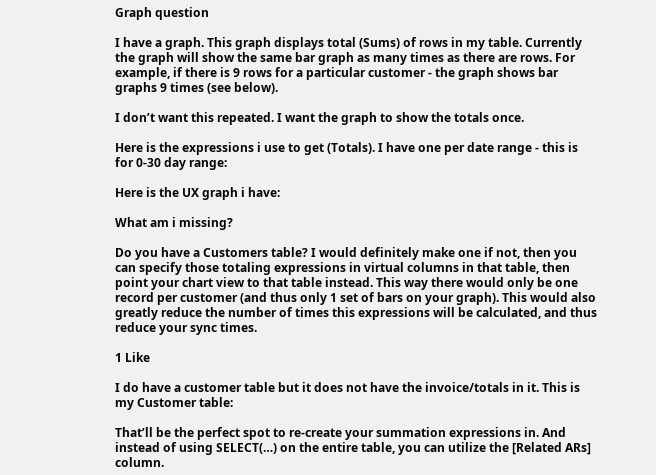Graph question

I have a graph. This graph displays total (Sums) of rows in my table. Currently the graph will show the same bar graph as many times as there are rows. For example, if there is 9 rows for a particular customer - the graph shows bar graphs 9 times (see below).

I don’t want this repeated. I want the graph to show the totals once.

Here is the expressions i use to get (Totals). I have one per date range - this is for 0-30 day range:

Here is the UX graph i have:

What am i missing?

Do you have a Customers table? I would definitely make one if not, then you can specify those totaling expressions in virtual columns in that table, then point your chart view to that table instead. This way there would only be one record per customer (and thus only 1 set of bars on your graph). This would also greatly reduce the number of times this expressions will be calculated, and thus reduce your sync times.

1 Like

I do have a customer table but it does not have the invoice/totals in it. This is my Customer table:

That’ll be the perfect spot to re-create your summation expressions in. And instead of using SELECT(…) on the entire table, you can utilize the [Related ARs] column.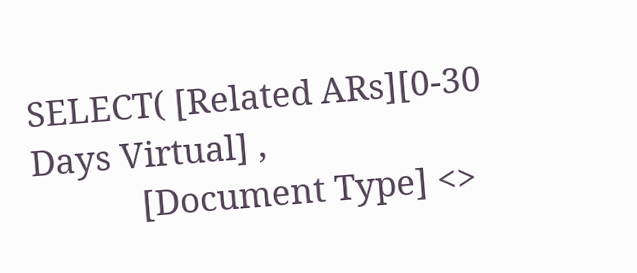SELECT( [Related ARs][0-30 Days Virtual] ,
            [Document Type] <>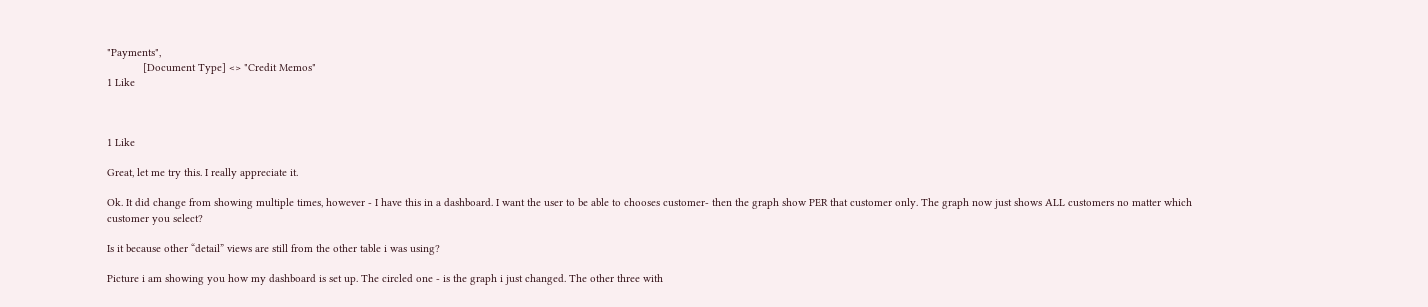"Payments",
            [Document Type] <> "Credit Memos"
1 Like



1 Like

Great, let me try this. I really appreciate it.

Ok. It did change from showing multiple times, however - I have this in a dashboard. I want the user to be able to chooses customer- then the graph show PER that customer only. The graph now just shows ALL customers no matter which customer you select?

Is it because other “detail” views are still from the other table i was using?

Picture i am showing you how my dashboard is set up. The circled one - is the graph i just changed. The other three with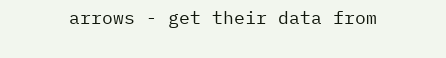arrows - get their data from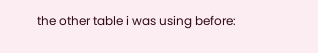the other table i was using before: